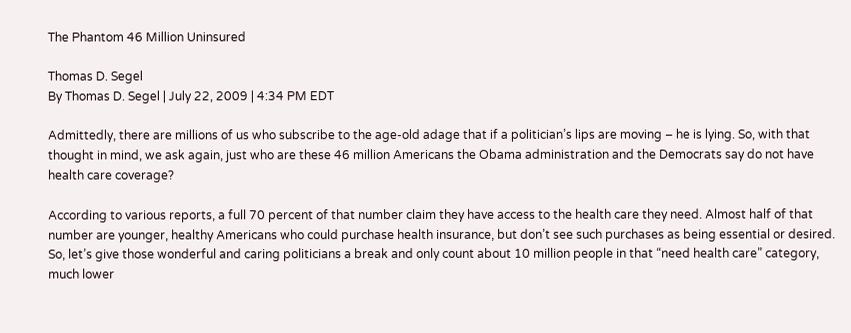The Phantom 46 Million Uninsured

Thomas D. Segel
By Thomas D. Segel | July 22, 2009 | 4:34 PM EDT

Admittedly, there are millions of us who subscribe to the age-old adage that if a politician’s lips are moving – he is lying. So, with that thought in mind, we ask again, just who are these 46 million Americans the Obama administration and the Democrats say do not have health care coverage?

According to various reports, a full 70 percent of that number claim they have access to the health care they need. Almost half of that number are younger, healthy Americans who could purchase health insurance, but don’t see such purchases as being essential or desired.
So, let’s give those wonderful and caring politicians a break and only count about 10 million people in that “need health care” category, much lower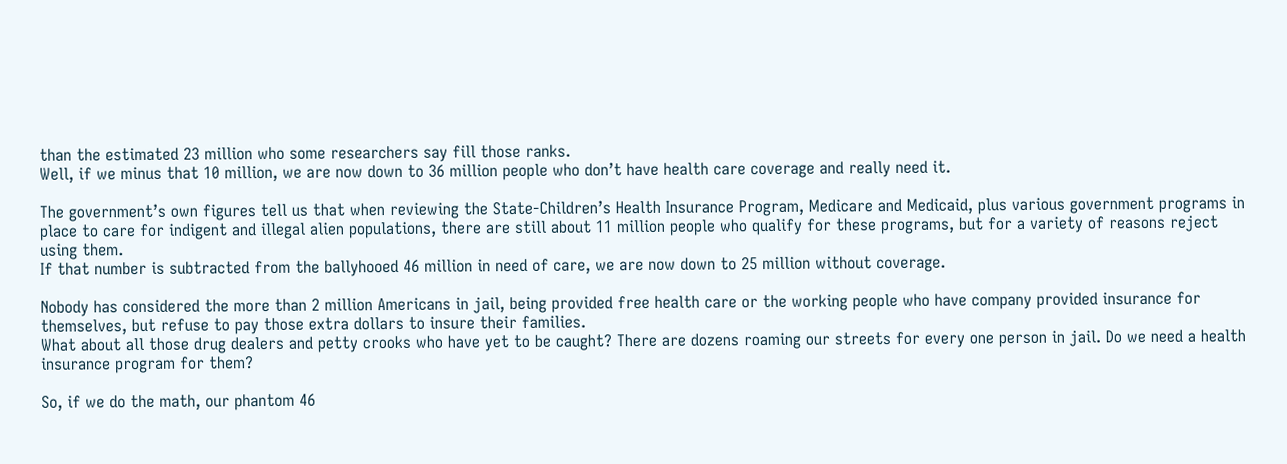than the estimated 23 million who some researchers say fill those ranks.
Well, if we minus that 10 million, we are now down to 36 million people who don’t have health care coverage and really need it.

The government’s own figures tell us that when reviewing the State-Children’s Health Insurance Program, Medicare and Medicaid, plus various government programs in place to care for indigent and illegal alien populations, there are still about 11 million people who qualify for these programs, but for a variety of reasons reject using them.
If that number is subtracted from the ballyhooed 46 million in need of care, we are now down to 25 million without coverage.

Nobody has considered the more than 2 million Americans in jail, being provided free health care or the working people who have company provided insurance for themselves, but refuse to pay those extra dollars to insure their families.
What about all those drug dealers and petty crooks who have yet to be caught? There are dozens roaming our streets for every one person in jail. Do we need a health insurance program for them?

So, if we do the math, our phantom 46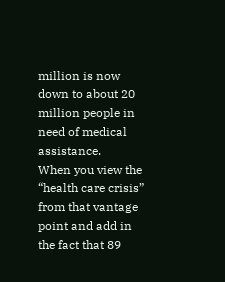million is now down to about 20 million people in need of medical assistance.
When you view the “health care crisis” from that vantage point and add in the fact that 89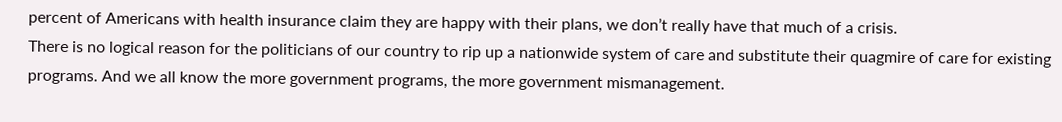percent of Americans with health insurance claim they are happy with their plans, we don’t really have that much of a crisis.
There is no logical reason for the politicians of our country to rip up a nationwide system of care and substitute their quagmire of care for existing programs. And we all know the more government programs, the more government mismanagement.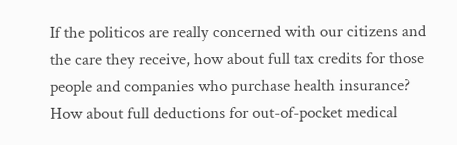If the politicos are really concerned with our citizens and the care they receive, how about full tax credits for those people and companies who purchase health insurance? How about full deductions for out-of-pocket medical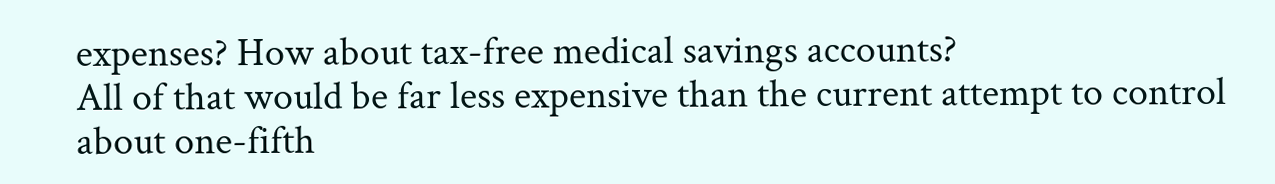expenses? How about tax-free medical savings accounts?
All of that would be far less expensive than the current attempt to control about one-fifth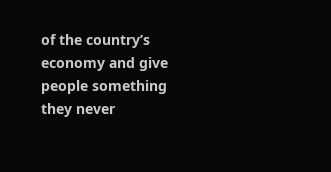of the country’s economy and give people something they never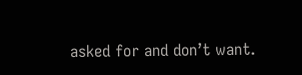asked for and don’t want.